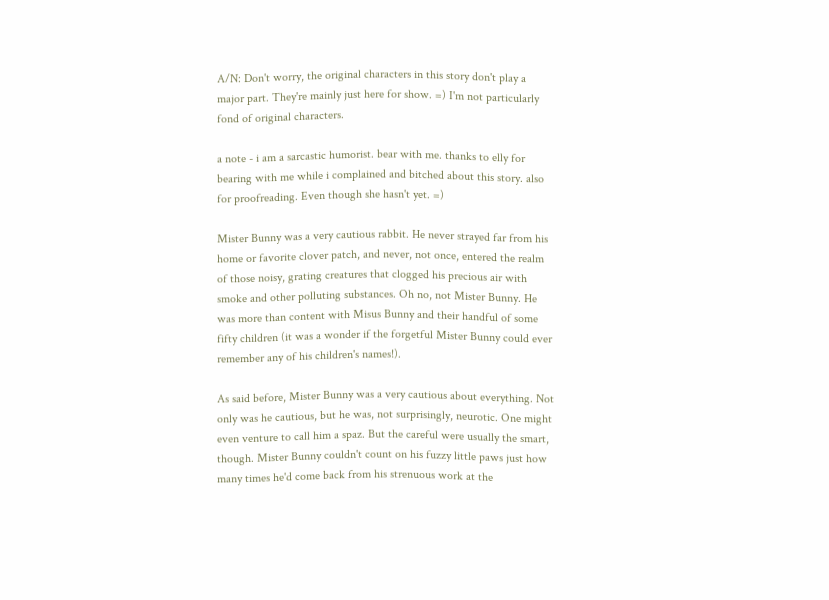A/N: Don't worry, the original characters in this story don't play a major part. They're mainly just here for show. =) I'm not particularly fond of original characters.

a note - i am a sarcastic humorist. bear with me. thanks to elly for bearing with me while i complained and bitched about this story. also for proofreading. Even though she hasn't yet. =)

Mister Bunny was a very cautious rabbit. He never strayed far from his home or favorite clover patch, and never, not once, entered the realm of those noisy, grating creatures that clogged his precious air with smoke and other polluting substances. Oh no, not Mister Bunny. He was more than content with Misus Bunny and their handful of some fifty children (it was a wonder if the forgetful Mister Bunny could ever remember any of his children's names!).

As said before, Mister Bunny was a very cautious about everything. Not only was he cautious, but he was, not surprisingly, neurotic. One might even venture to call him a spaz. But the careful were usually the smart, though. Mister Bunny couldn't count on his fuzzy little paws just how many times he'd come back from his strenuous work at the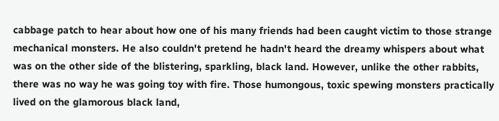cabbage patch to hear about how one of his many friends had been caught victim to those strange mechanical monsters. He also couldn't pretend he hadn't heard the dreamy whispers about what was on the other side of the blistering, sparkling, black land. However, unlike the other rabbits, there was no way he was going toy with fire. Those humongous, toxic spewing monsters practically lived on the glamorous black land,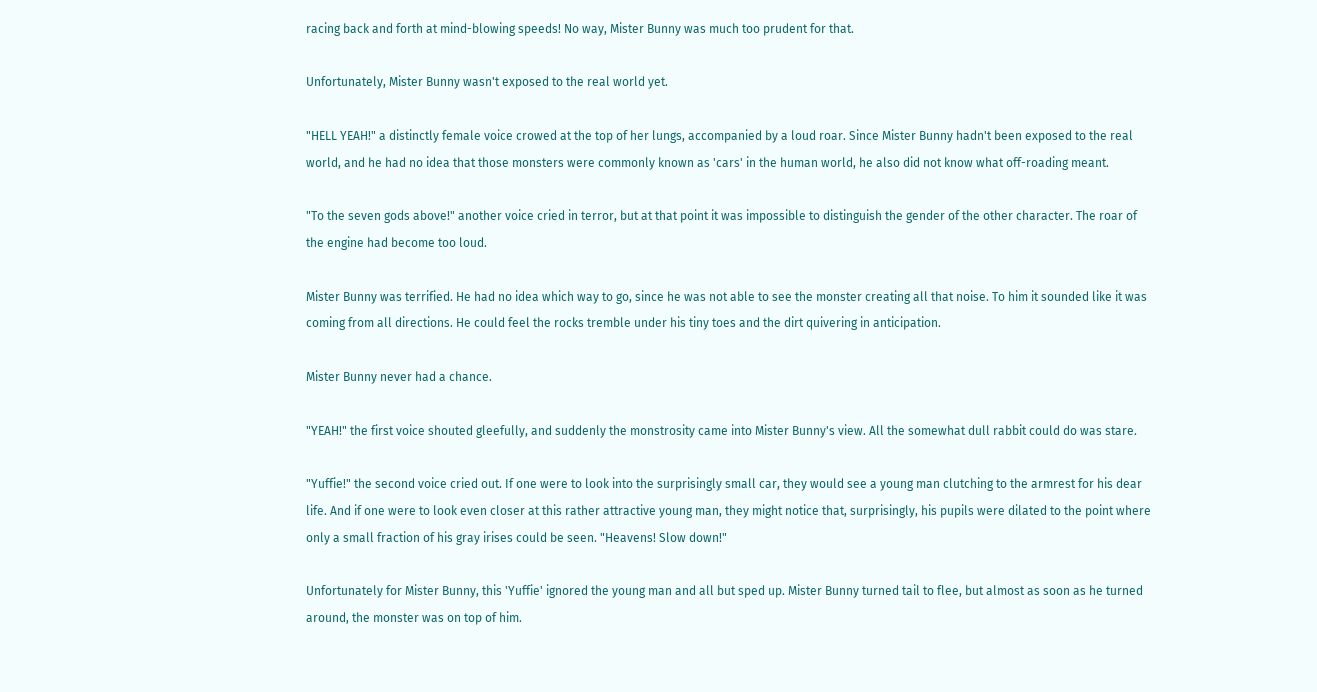racing back and forth at mind-blowing speeds! No way, Mister Bunny was much too prudent for that.

Unfortunately, Mister Bunny wasn't exposed to the real world yet.

"HELL YEAH!" a distinctly female voice crowed at the top of her lungs, accompanied by a loud roar. Since Mister Bunny hadn't been exposed to the real world, and he had no idea that those monsters were commonly known as 'cars' in the human world, he also did not know what off-roading meant.

"To the seven gods above!" another voice cried in terror, but at that point it was impossible to distinguish the gender of the other character. The roar of the engine had become too loud.

Mister Bunny was terrified. He had no idea which way to go, since he was not able to see the monster creating all that noise. To him it sounded like it was coming from all directions. He could feel the rocks tremble under his tiny toes and the dirt quivering in anticipation.

Mister Bunny never had a chance.

"YEAH!" the first voice shouted gleefully, and suddenly the monstrosity came into Mister Bunny's view. All the somewhat dull rabbit could do was stare.

"Yuffie!" the second voice cried out. If one were to look into the surprisingly small car, they would see a young man clutching to the armrest for his dear life. And if one were to look even closer at this rather attractive young man, they might notice that, surprisingly, his pupils were dilated to the point where only a small fraction of his gray irises could be seen. "Heavens! Slow down!"

Unfortunately for Mister Bunny, this 'Yuffie' ignored the young man and all but sped up. Mister Bunny turned tail to flee, but almost as soon as he turned around, the monster was on top of him.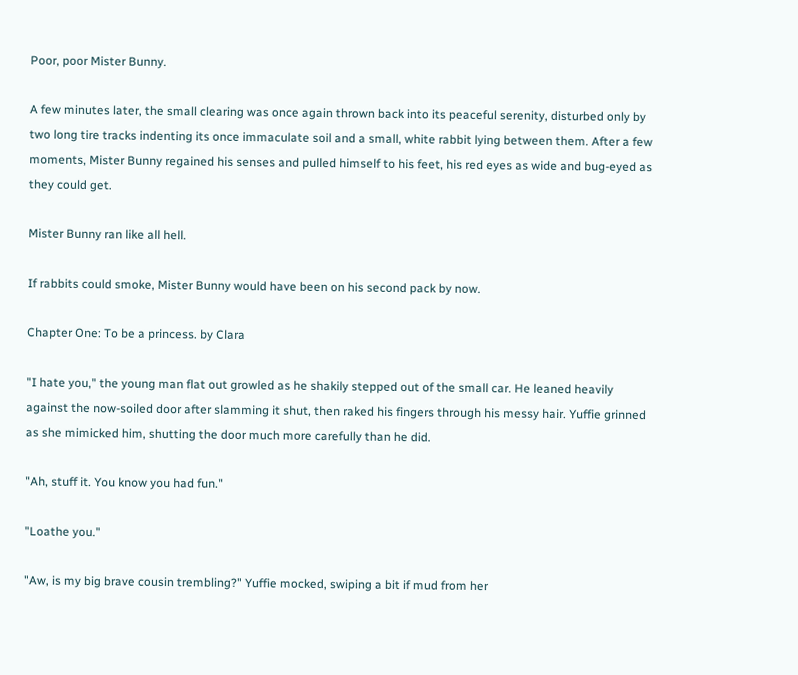Poor, poor Mister Bunny.

A few minutes later, the small clearing was once again thrown back into its peaceful serenity, disturbed only by two long tire tracks indenting its once immaculate soil and a small, white rabbit lying between them. After a few moments, Mister Bunny regained his senses and pulled himself to his feet, his red eyes as wide and bug-eyed as they could get.

Mister Bunny ran like all hell.

If rabbits could smoke, Mister Bunny would have been on his second pack by now.

Chapter One: To be a princess. by Clara

"I hate you," the young man flat out growled as he shakily stepped out of the small car. He leaned heavily against the now-soiled door after slamming it shut, then raked his fingers through his messy hair. Yuffie grinned as she mimicked him, shutting the door much more carefully than he did.

"Ah, stuff it. You know you had fun."

"Loathe you."

"Aw, is my big brave cousin trembling?" Yuffie mocked, swiping a bit if mud from her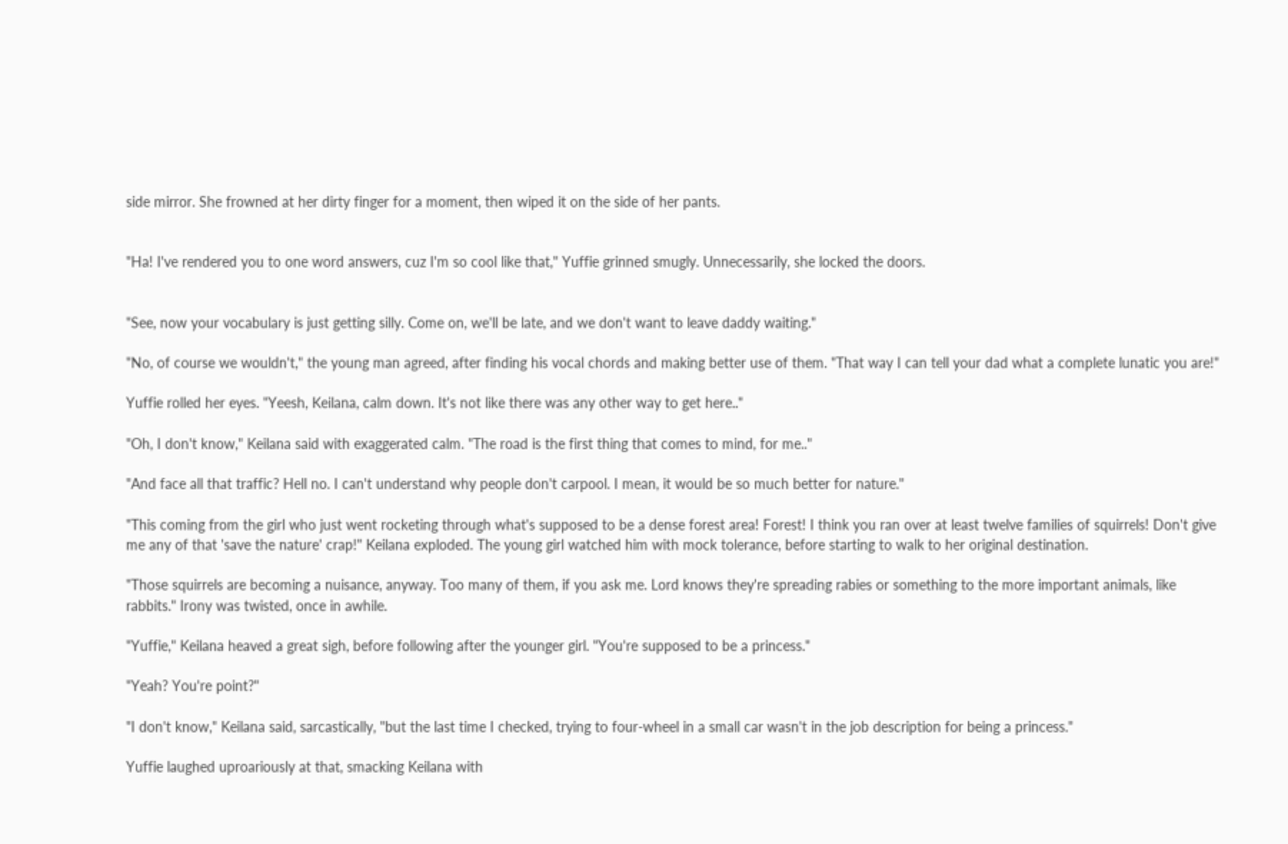side mirror. She frowned at her dirty finger for a moment, then wiped it on the side of her pants.


"Ha! I've rendered you to one word answers, cuz I'm so cool like that," Yuffie grinned smugly. Unnecessarily, she locked the doors.


"See, now your vocabulary is just getting silly. Come on, we'll be late, and we don't want to leave daddy waiting."

"No, of course we wouldn't," the young man agreed, after finding his vocal chords and making better use of them. "That way I can tell your dad what a complete lunatic you are!"

Yuffie rolled her eyes. "Yeesh, Keilana, calm down. It's not like there was any other way to get here.."

"Oh, I don't know," Keilana said with exaggerated calm. "The road is the first thing that comes to mind, for me.."

"And face all that traffic? Hell no. I can't understand why people don't carpool. I mean, it would be so much better for nature."

"This coming from the girl who just went rocketing through what's supposed to be a dense forest area! Forest! I think you ran over at least twelve families of squirrels! Don't give me any of that 'save the nature' crap!" Keilana exploded. The young girl watched him with mock tolerance, before starting to walk to her original destination.

"Those squirrels are becoming a nuisance, anyway. Too many of them, if you ask me. Lord knows they're spreading rabies or something to the more important animals, like rabbits." Irony was twisted, once in awhile.

"Yuffie," Keilana heaved a great sigh, before following after the younger girl. "You're supposed to be a princess."

"Yeah? You're point?"

"I don't know," Keilana said, sarcastically, "but the last time I checked, trying to four-wheel in a small car wasn't in the job description for being a princess."

Yuffie laughed uproariously at that, smacking Keilana with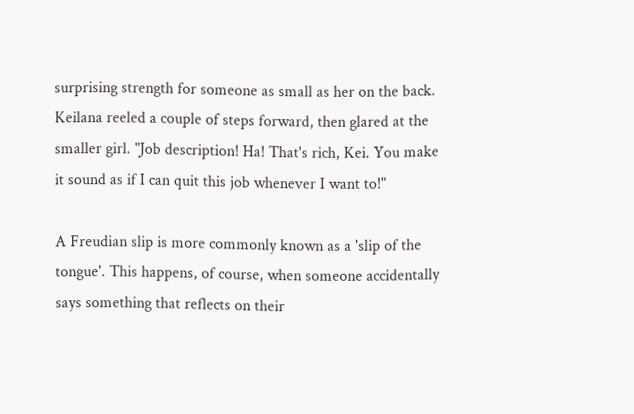surprising strength for someone as small as her on the back. Keilana reeled a couple of steps forward, then glared at the smaller girl. "Job description! Ha! That's rich, Kei. You make it sound as if I can quit this job whenever I want to!"

A Freudian slip is more commonly known as a 'slip of the tongue'. This happens, of course, when someone accidentally says something that reflects on their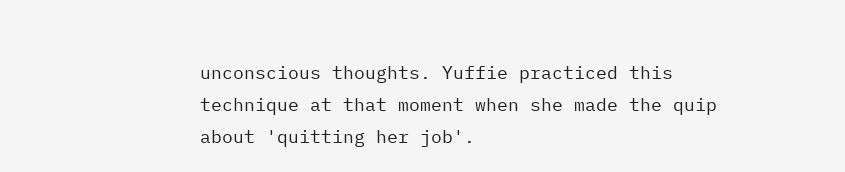unconscious thoughts. Yuffie practiced this technique at that moment when she made the quip about 'quitting her job'.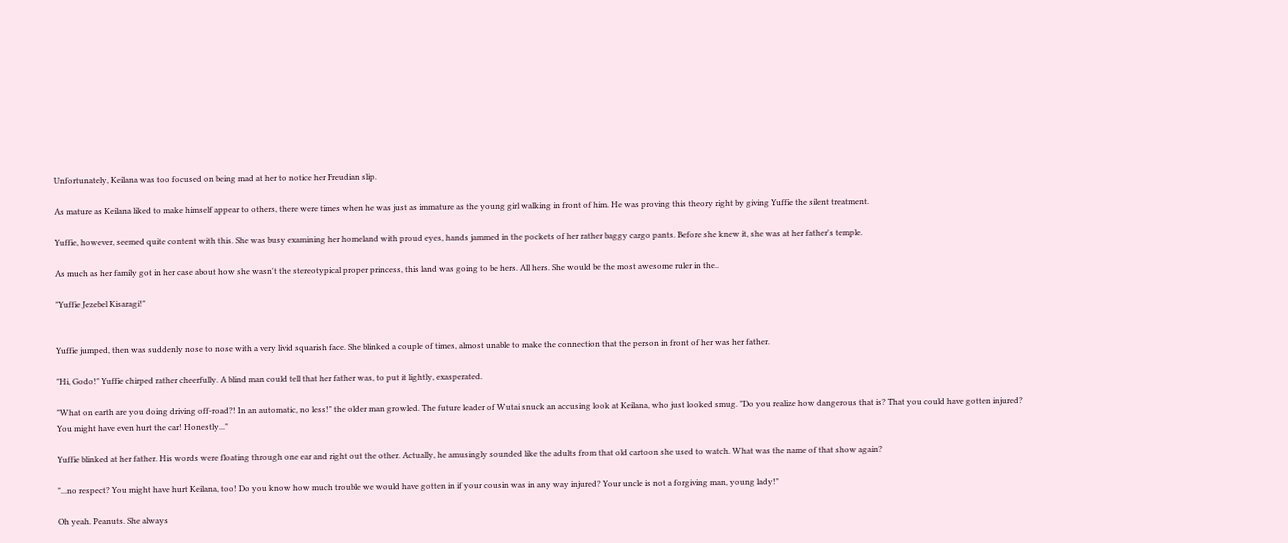Unfortunately, Keilana was too focused on being mad at her to notice her Freudian slip.

As mature as Keilana liked to make himself appear to others, there were times when he was just as immature as the young girl walking in front of him. He was proving this theory right by giving Yuffie the silent treatment.

Yuffie, however, seemed quite content with this. She was busy examining her homeland with proud eyes, hands jammed in the pockets of her rather baggy cargo pants. Before she knew it, she was at her father's temple.

As much as her family got in her case about how she wasn't the stereotypical proper princess, this land was going to be hers. All hers. She would be the most awesome ruler in the..

"Yuffie Jezebel Kisaragi!"


Yuffie jumped, then was suddenly nose to nose with a very livid squarish face. She blinked a couple of times, almost unable to make the connection that the person in front of her was her father.

"Hi, Godo!" Yuffie chirped rather cheerfully. A blind man could tell that her father was, to put it lightly, exasperated.

"What on earth are you doing driving off-road?! In an automatic, no less!" the older man growled. The future leader of Wutai snuck an accusing look at Keilana, who just looked smug. "Do you realize how dangerous that is? That you could have gotten injured? You might have even hurt the car! Honestly..."

Yuffie blinked at her father. His words were floating through one ear and right out the other. Actually, he amusingly sounded like the adults from that old cartoon she used to watch. What was the name of that show again?

"...no respect? You might have hurt Keilana, too! Do you know how much trouble we would have gotten in if your cousin was in any way injured? Your uncle is not a forgiving man, young lady!"

Oh yeah. Peanuts. She always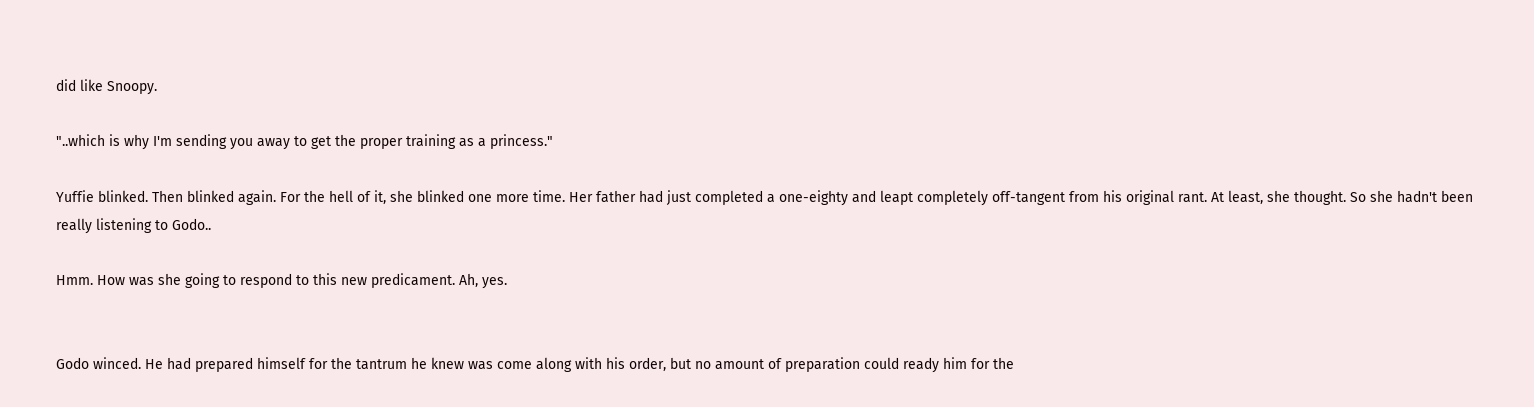did like Snoopy.

"..which is why I'm sending you away to get the proper training as a princess."

Yuffie blinked. Then blinked again. For the hell of it, she blinked one more time. Her father had just completed a one-eighty and leapt completely off-tangent from his original rant. At least, she thought. So she hadn't been really listening to Godo..

Hmm. How was she going to respond to this new predicament. Ah, yes.


Godo winced. He had prepared himself for the tantrum he knew was come along with his order, but no amount of preparation could ready him for the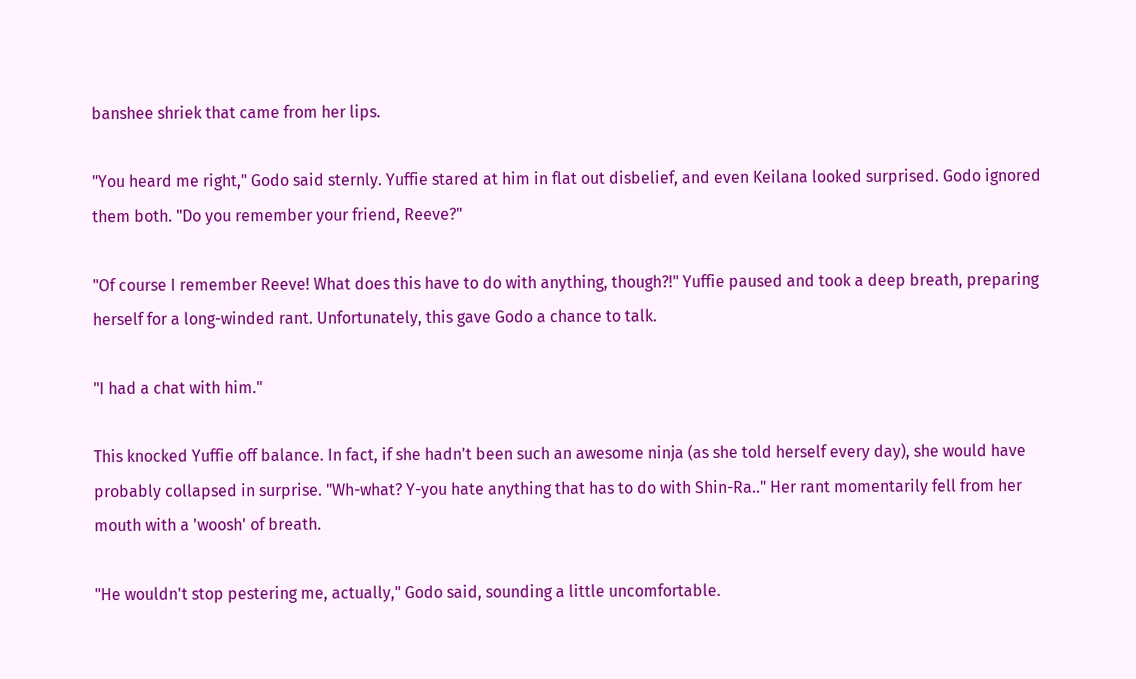banshee shriek that came from her lips.

"You heard me right," Godo said sternly. Yuffie stared at him in flat out disbelief, and even Keilana looked surprised. Godo ignored them both. "Do you remember your friend, Reeve?"

"Of course I remember Reeve! What does this have to do with anything, though?!" Yuffie paused and took a deep breath, preparing herself for a long-winded rant. Unfortunately, this gave Godo a chance to talk.

"I had a chat with him."

This knocked Yuffie off balance. In fact, if she hadn't been such an awesome ninja (as she told herself every day), she would have probably collapsed in surprise. "Wh-what? Y-you hate anything that has to do with Shin-Ra.." Her rant momentarily fell from her mouth with a 'woosh' of breath.

"He wouldn't stop pestering me, actually," Godo said, sounding a little uncomfortable.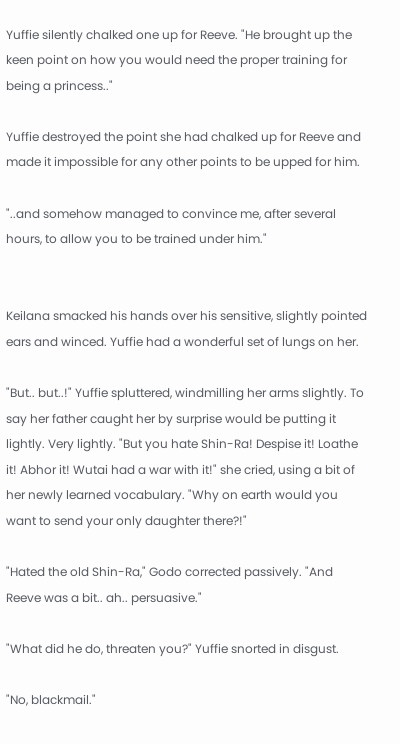Yuffie silently chalked one up for Reeve. "He brought up the keen point on how you would need the proper training for being a princess.."

Yuffie destroyed the point she had chalked up for Reeve and made it impossible for any other points to be upped for him.

"..and somehow managed to convince me, after several hours, to allow you to be trained under him."


Keilana smacked his hands over his sensitive, slightly pointed ears and winced. Yuffie had a wonderful set of lungs on her.

"But.. but..!" Yuffie spluttered, windmilling her arms slightly. To say her father caught her by surprise would be putting it lightly. Very lightly. "But you hate Shin-Ra! Despise it! Loathe it! Abhor it! Wutai had a war with it!" she cried, using a bit of her newly learned vocabulary. "Why on earth would you want to send your only daughter there?!"

"Hated the old Shin-Ra," Godo corrected passively. "And Reeve was a bit.. ah.. persuasive."

"What did he do, threaten you?" Yuffie snorted in disgust.

"No, blackmail."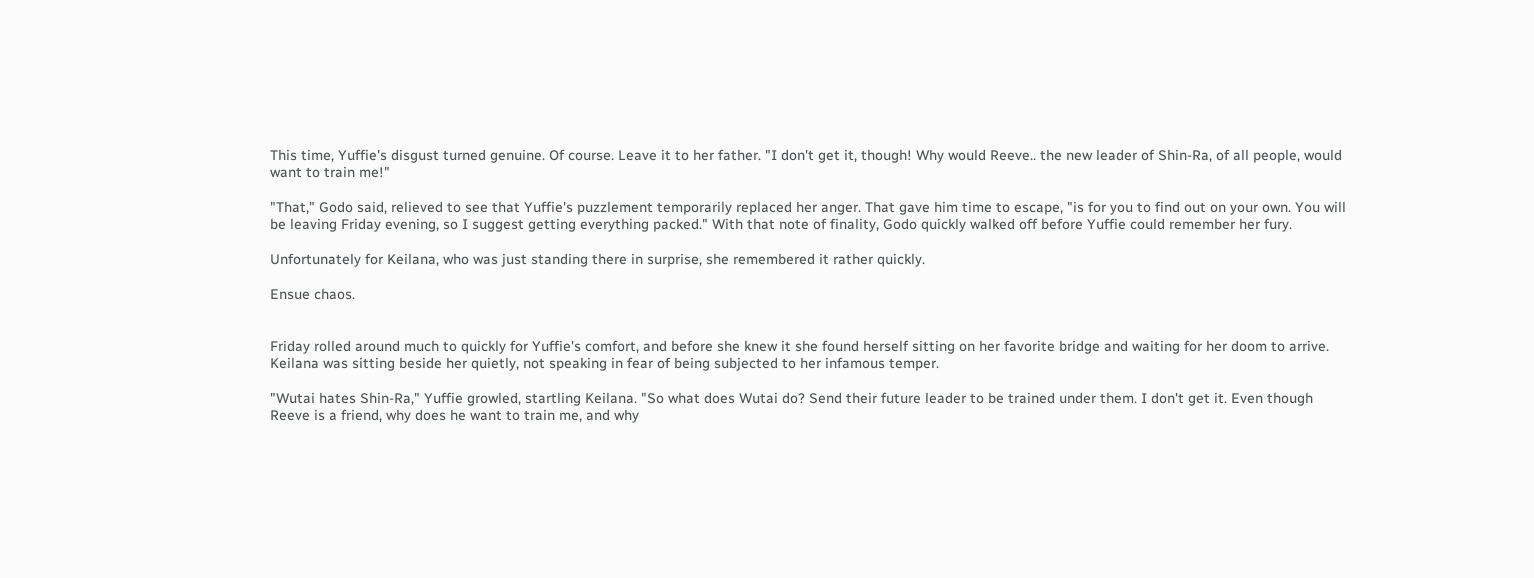This time, Yuffie's disgust turned genuine. Of course. Leave it to her father. "I don't get it, though! Why would Reeve.. the new leader of Shin-Ra, of all people, would want to train me!"

"That," Godo said, relieved to see that Yuffie's puzzlement temporarily replaced her anger. That gave him time to escape, "is for you to find out on your own. You will be leaving Friday evening, so I suggest getting everything packed." With that note of finality, Godo quickly walked off before Yuffie could remember her fury.

Unfortunately for Keilana, who was just standing there in surprise, she remembered it rather quickly.

Ensue chaos.


Friday rolled around much to quickly for Yuffie's comfort, and before she knew it she found herself sitting on her favorite bridge and waiting for her doom to arrive. Keilana was sitting beside her quietly, not speaking in fear of being subjected to her infamous temper.

"Wutai hates Shin-Ra," Yuffie growled, startling Keilana. "So what does Wutai do? Send their future leader to be trained under them. I don't get it. Even though Reeve is a friend, why does he want to train me, and why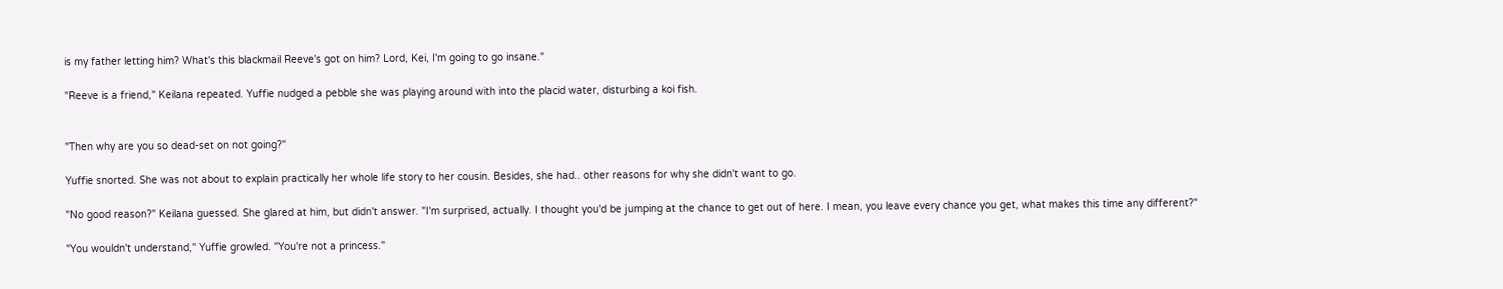is my father letting him? What's this blackmail Reeve's got on him? Lord, Kei, I'm going to go insane."

"Reeve is a friend," Keilana repeated. Yuffie nudged a pebble she was playing around with into the placid water, disturbing a koi fish.


"Then why are you so dead-set on not going?"

Yuffie snorted. She was not about to explain practically her whole life story to her cousin. Besides, she had.. other reasons for why she didn't want to go.

"No good reason?" Keilana guessed. She glared at him, but didn't answer. "I'm surprised, actually. I thought you'd be jumping at the chance to get out of here. I mean, you leave every chance you get, what makes this time any different?"

"You wouldn't understand," Yuffie growled. "You're not a princess."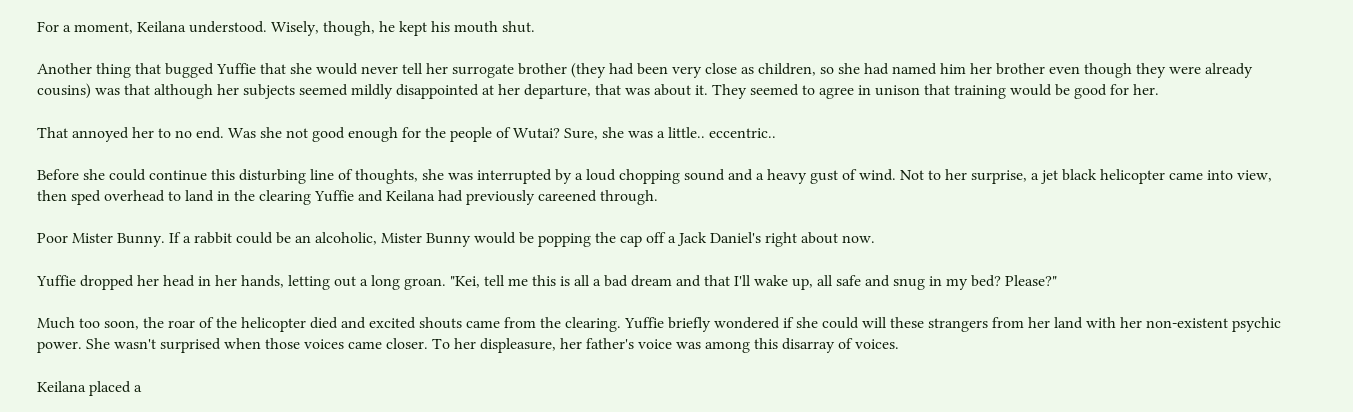For a moment, Keilana understood. Wisely, though, he kept his mouth shut.

Another thing that bugged Yuffie that she would never tell her surrogate brother (they had been very close as children, so she had named him her brother even though they were already cousins) was that although her subjects seemed mildly disappointed at her departure, that was about it. They seemed to agree in unison that training would be good for her.

That annoyed her to no end. Was she not good enough for the people of Wutai? Sure, she was a little.. eccentric..

Before she could continue this disturbing line of thoughts, she was interrupted by a loud chopping sound and a heavy gust of wind. Not to her surprise, a jet black helicopter came into view, then sped overhead to land in the clearing Yuffie and Keilana had previously careened through.

Poor Mister Bunny. If a rabbit could be an alcoholic, Mister Bunny would be popping the cap off a Jack Daniel's right about now.

Yuffie dropped her head in her hands, letting out a long groan. "Kei, tell me this is all a bad dream and that I'll wake up, all safe and snug in my bed? Please?"

Much too soon, the roar of the helicopter died and excited shouts came from the clearing. Yuffie briefly wondered if she could will these strangers from her land with her non-existent psychic power. She wasn't surprised when those voices came closer. To her displeasure, her father's voice was among this disarray of voices.

Keilana placed a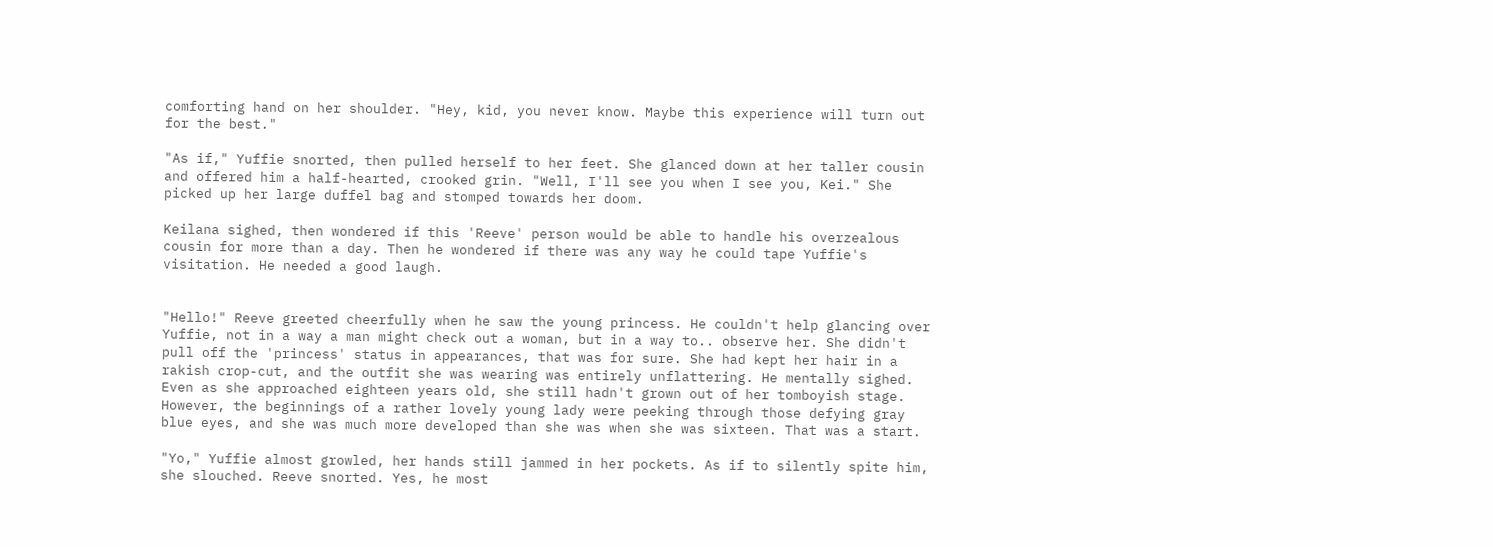comforting hand on her shoulder. "Hey, kid, you never know. Maybe this experience will turn out for the best."

"As if," Yuffie snorted, then pulled herself to her feet. She glanced down at her taller cousin and offered him a half-hearted, crooked grin. "Well, I'll see you when I see you, Kei." She picked up her large duffel bag and stomped towards her doom.

Keilana sighed, then wondered if this 'Reeve' person would be able to handle his overzealous cousin for more than a day. Then he wondered if there was any way he could tape Yuffie's visitation. He needed a good laugh.


"Hello!" Reeve greeted cheerfully when he saw the young princess. He couldn't help glancing over Yuffie, not in a way a man might check out a woman, but in a way to.. observe her. She didn't pull off the 'princess' status in appearances, that was for sure. She had kept her hair in a rakish crop-cut, and the outfit she was wearing was entirely unflattering. He mentally sighed. Even as she approached eighteen years old, she still hadn't grown out of her tomboyish stage. However, the beginnings of a rather lovely young lady were peeking through those defying gray blue eyes, and she was much more developed than she was when she was sixteen. That was a start.

"Yo," Yuffie almost growled, her hands still jammed in her pockets. As if to silently spite him, she slouched. Reeve snorted. Yes, he most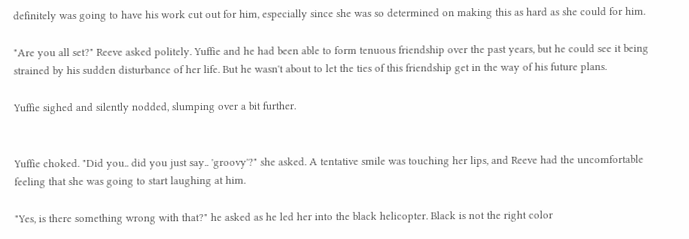definitely was going to have his work cut out for him, especially since she was so determined on making this as hard as she could for him.

"Are you all set?" Reeve asked politely. Yuffie and he had been able to form tenuous friendship over the past years, but he could see it being strained by his sudden disturbance of her life. But he wasn't about to let the ties of this friendship get in the way of his future plans.

Yuffie sighed and silently nodded, slumping over a bit further.


Yuffie choked. "Did you.. did you just say.. 'groovy'?" she asked. A tentative smile was touching her lips, and Reeve had the uncomfortable feeling that she was going to start laughing at him.

"Yes, is there something wrong with that?" he asked as he led her into the black helicopter. Black is not the right color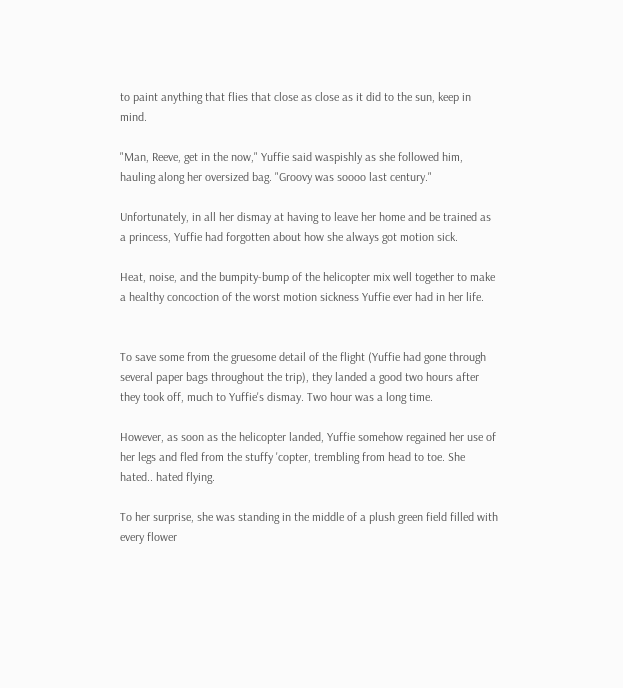to paint anything that flies that close as close as it did to the sun, keep in mind.

"Man, Reeve, get in the now," Yuffie said waspishly as she followed him, hauling along her oversized bag. "Groovy was soooo last century."

Unfortunately, in all her dismay at having to leave her home and be trained as a princess, Yuffie had forgotten about how she always got motion sick.

Heat, noise, and the bumpity-bump of the helicopter mix well together to make a healthy concoction of the worst motion sickness Yuffie ever had in her life.


To save some from the gruesome detail of the flight (Yuffie had gone through several paper bags throughout the trip), they landed a good two hours after they took off, much to Yuffie's dismay. Two hour was a long time.

However, as soon as the helicopter landed, Yuffie somehow regained her use of her legs and fled from the stuffy 'copter, trembling from head to toe. She hated.. hated flying.

To her surprise, she was standing in the middle of a plush green field filled with every flower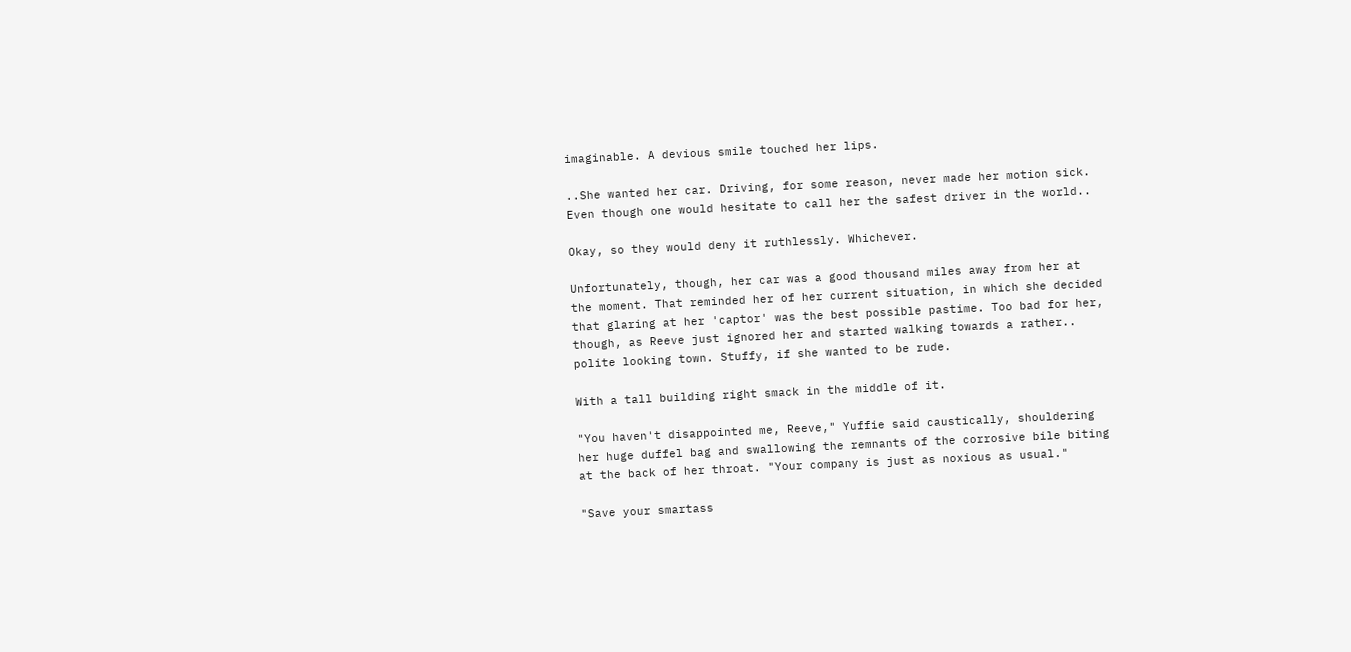imaginable. A devious smile touched her lips.

..She wanted her car. Driving, for some reason, never made her motion sick. Even though one would hesitate to call her the safest driver in the world..

Okay, so they would deny it ruthlessly. Whichever.

Unfortunately, though, her car was a good thousand miles away from her at the moment. That reminded her of her current situation, in which she decided that glaring at her 'captor' was the best possible pastime. Too bad for her, though, as Reeve just ignored her and started walking towards a rather.. polite looking town. Stuffy, if she wanted to be rude.

With a tall building right smack in the middle of it.

"You haven't disappointed me, Reeve," Yuffie said caustically, shouldering her huge duffel bag and swallowing the remnants of the corrosive bile biting at the back of her throat. "Your company is just as noxious as usual."

"Save your smartass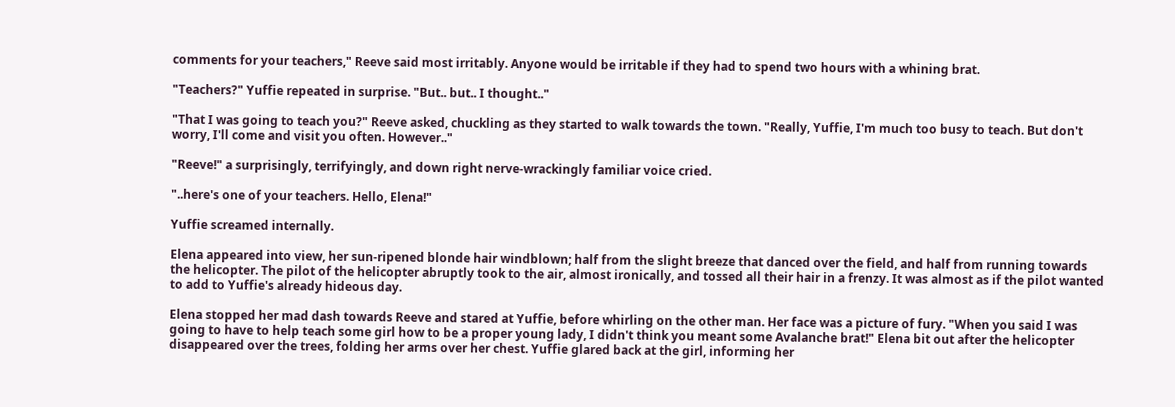comments for your teachers," Reeve said most irritably. Anyone would be irritable if they had to spend two hours with a whining brat.

"Teachers?" Yuffie repeated in surprise. "But.. but.. I thought.."

"That I was going to teach you?" Reeve asked, chuckling as they started to walk towards the town. "Really, Yuffie, I'm much too busy to teach. But don't worry, I'll come and visit you often. However.."

"Reeve!" a surprisingly, terrifyingly, and down right nerve-wrackingly familiar voice cried.

"..here's one of your teachers. Hello, Elena!"

Yuffie screamed internally.

Elena appeared into view, her sun-ripened blonde hair windblown; half from the slight breeze that danced over the field, and half from running towards the helicopter. The pilot of the helicopter abruptly took to the air, almost ironically, and tossed all their hair in a frenzy. It was almost as if the pilot wanted to add to Yuffie's already hideous day.

Elena stopped her mad dash towards Reeve and stared at Yuffie, before whirling on the other man. Her face was a picture of fury. "When you said I was going to have to help teach some girl how to be a proper young lady, I didn't think you meant some Avalanche brat!" Elena bit out after the helicopter disappeared over the trees, folding her arms over her chest. Yuffie glared back at the girl, informing her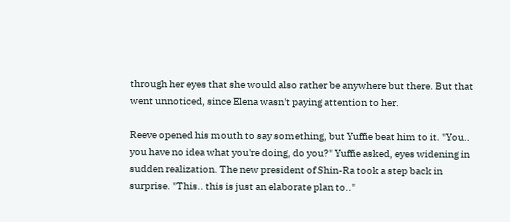through her eyes that she would also rather be anywhere but there. But that went unnoticed, since Elena wasn't paying attention to her.

Reeve opened his mouth to say something, but Yuffie beat him to it. "You.. you have no idea what you're doing, do you?" Yuffie asked, eyes widening in sudden realization. The new president of Shin-Ra took a step back in surprise. "This.. this is just an elaborate plan to.."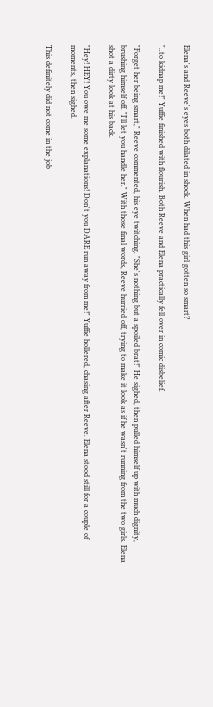Elena's and Reeve's eyes both dilated in shock. When had this girl gotten so smart?

"..to kidnap me!" Yuffie finished with flourish. Both Reeve and Elena practically fell over in comic disbelief.

"Forget her being smart," Reeve commented, his eye twitching. "She's nothing but a spoiled brat!" He sighed, then pulled himself up with much dignity, brushing himself off. "I'll let you handle her." With those final words, Reeve hurried off, trying to make it look as if he wasn't running from the two girls. Elena shot a dirty look at his back.

"Hey! HEY! You owe me some explanations! Don't you DARE run away from me!" Yuffie hollered, chasing after Reeve. Elena stood still for a couple of moments, then sighed.

This definitely did not come in the job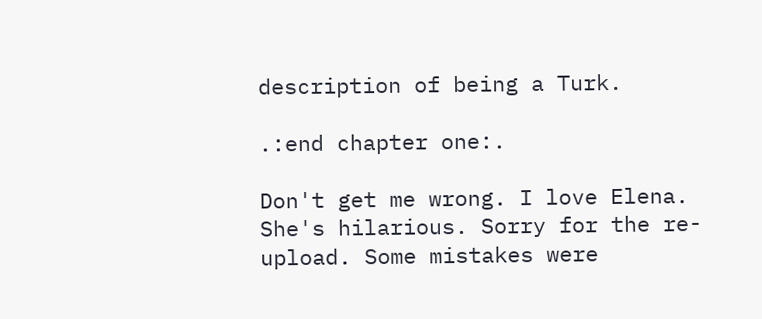description of being a Turk.

.:end chapter one:.

Don't get me wrong. I love Elena. She's hilarious. Sorry for the re-upload. Some mistakes were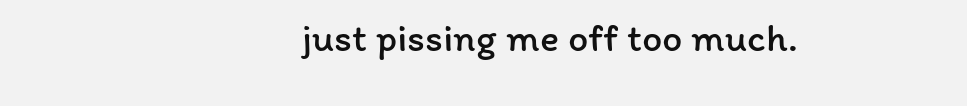just pissing me off too much.